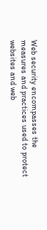Web security encompasses the measures and practices used to protect websites and web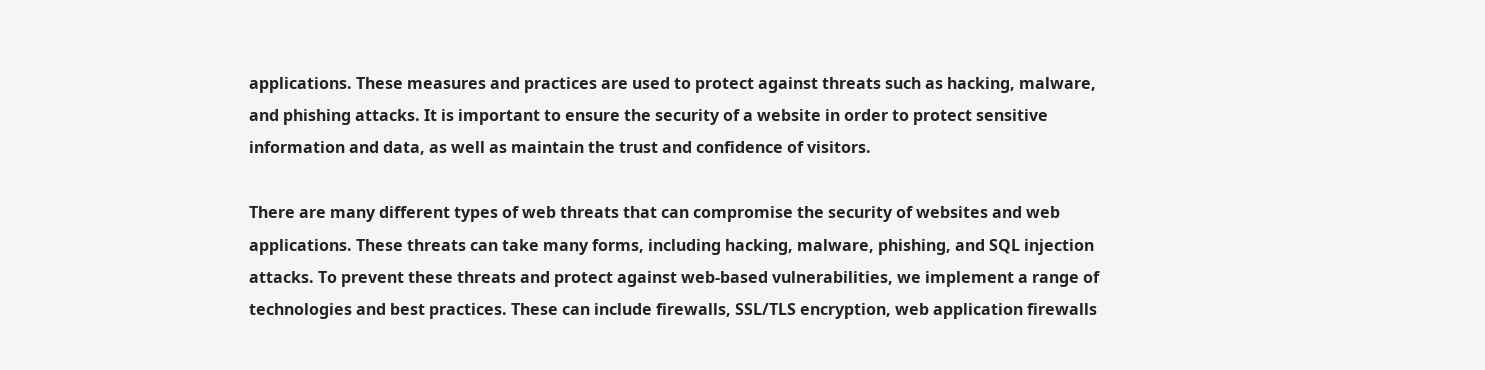applications. These measures and practices are used to protect against threats such as hacking, malware, and phishing attacks. It is important to ensure the security of a website in order to protect sensitive information and data, as well as maintain the trust and confidence of visitors.

There are many different types of web threats that can compromise the security of websites and web applications. These threats can take many forms, including hacking, malware, phishing, and SQL injection attacks. To prevent these threats and protect against web-based vulnerabilities, we implement a range of technologies and best practices. These can include firewalls, SSL/TLS encryption, web application firewalls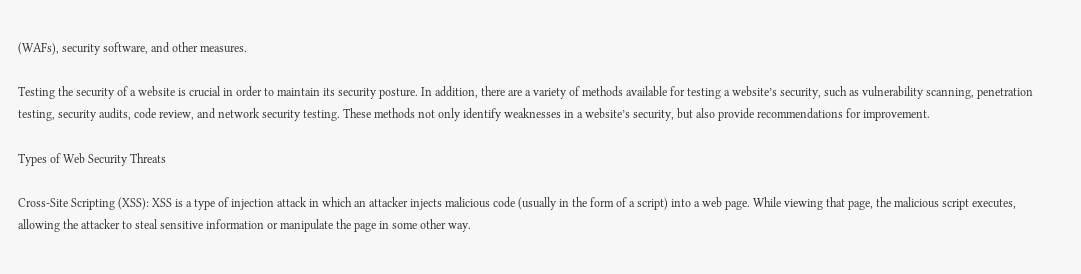(WAFs), security software, and other measures.

Testing the security of a website is crucial in order to maintain its security posture. In addition, there are a variety of methods available for testing a website’s security, such as vulnerability scanning, penetration testing, security audits, code review, and network security testing. These methods not only identify weaknesses in a website’s security, but also provide recommendations for improvement.

Types of Web Security Threats

Cross-Site Scripting (XSS): XSS is a type of injection attack in which an attacker injects malicious code (usually in the form of a script) into a web page. While viewing that page, the malicious script executes, allowing the attacker to steal sensitive information or manipulate the page in some other way.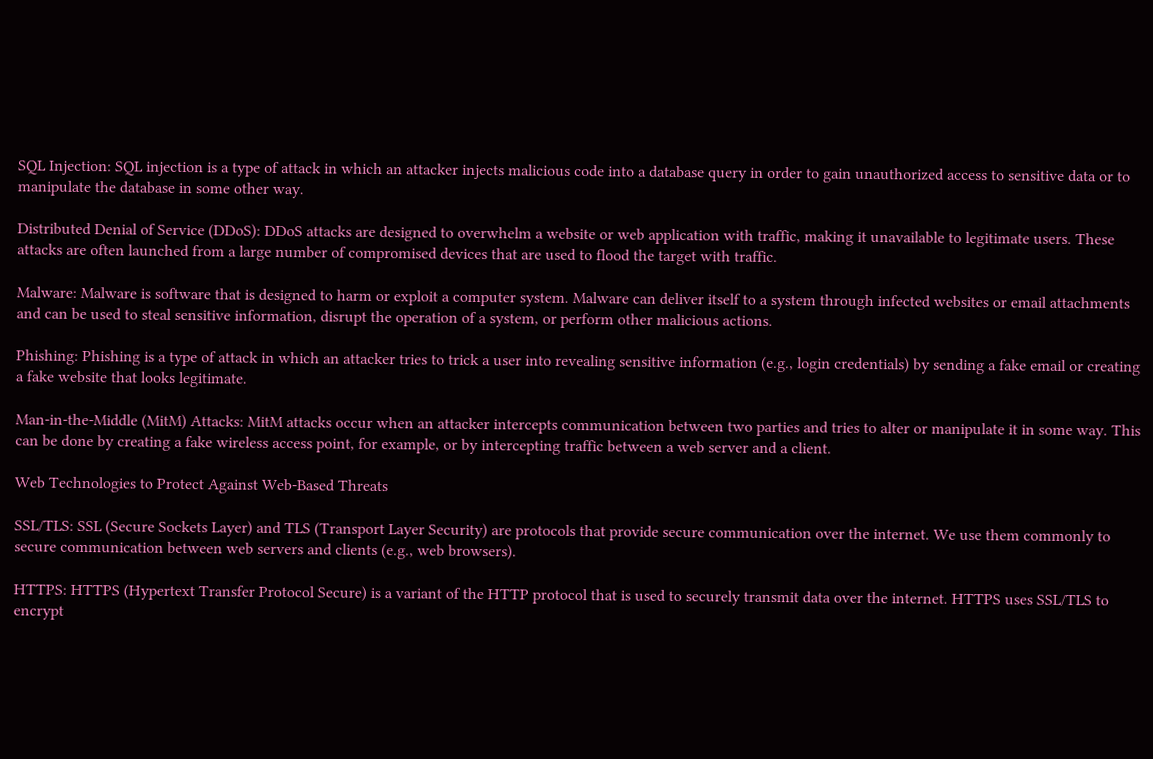SQL Injection: SQL injection is a type of attack in which an attacker injects malicious code into a database query in order to gain unauthorized access to sensitive data or to manipulate the database in some other way.

Distributed Denial of Service (DDoS): DDoS attacks are designed to overwhelm a website or web application with traffic, making it unavailable to legitimate users. These attacks are often launched from a large number of compromised devices that are used to flood the target with traffic.

Malware: Malware is software that is designed to harm or exploit a computer system. Malware can deliver itself to a system through infected websites or email attachments and can be used to steal sensitive information, disrupt the operation of a system, or perform other malicious actions.

Phishing: Phishing is a type of attack in which an attacker tries to trick a user into revealing sensitive information (e.g., login credentials) by sending a fake email or creating a fake website that looks legitimate.

Man-in-the-Middle (MitM) Attacks: MitM attacks occur when an attacker intercepts communication between two parties and tries to alter or manipulate it in some way. This can be done by creating a fake wireless access point, for example, or by intercepting traffic between a web server and a client.

Web Technologies to Protect Against Web-Based Threats

SSL/TLS: SSL (Secure Sockets Layer) and TLS (Transport Layer Security) are protocols that provide secure communication over the internet. We use them commonly to secure communication between web servers and clients (e.g., web browsers).

HTTPS: HTTPS (Hypertext Transfer Protocol Secure) is a variant of the HTTP protocol that is used to securely transmit data over the internet. HTTPS uses SSL/TLS to encrypt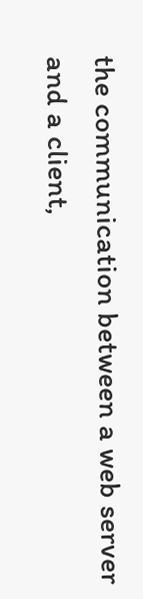the communication between a web server and a client,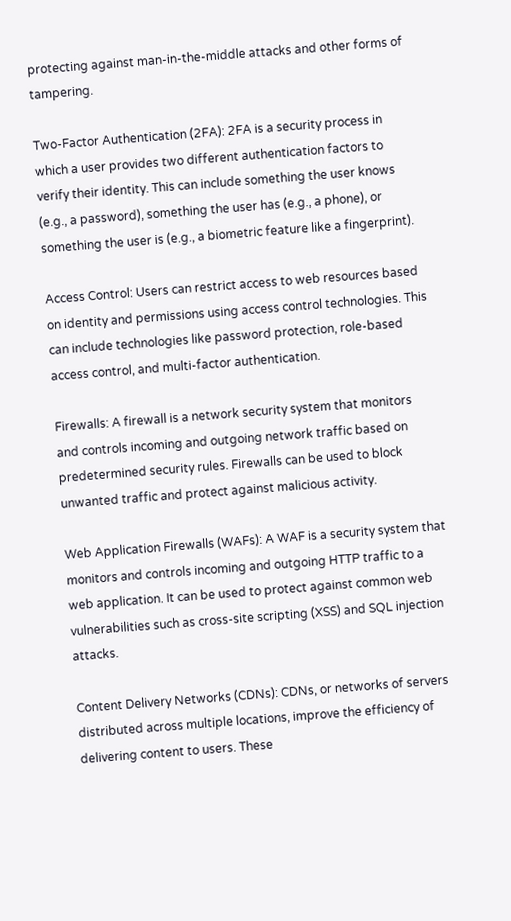protecting against man-in-the-middle attacks and other forms of tampering.

Two-Factor Authentication (2FA): 2FA is a security process in which a user provides two different authentication factors to verify their identity. This can include something the user knows (e.g., a password), something the user has (e.g., a phone), or something the user is (e.g., a biometric feature like a fingerprint).

Access Control: Users can restrict access to web resources based on identity and permissions using access control technologies. This can include technologies like password protection, role-based access control, and multi-factor authentication.

Firewalls: A firewall is a network security system that monitors and controls incoming and outgoing network traffic based on predetermined security rules. Firewalls can be used to block unwanted traffic and protect against malicious activity.

Web Application Firewalls (WAFs): A WAF is a security system that monitors and controls incoming and outgoing HTTP traffic to a web application. It can be used to protect against common web vulnerabilities such as cross-site scripting (XSS) and SQL injection attacks.

Content Delivery Networks (CDNs): CDNs, or networks of servers distributed across multiple locations, improve the efficiency of delivering content to users. These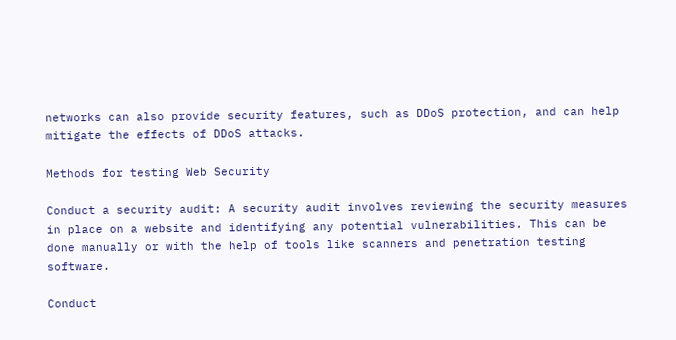networks can also provide security features, such as DDoS protection, and can help mitigate the effects of DDoS attacks.

Methods for testing Web Security

Conduct a security audit: A security audit involves reviewing the security measures in place on a website and identifying any potential vulnerabilities. This can be done manually or with the help of tools like scanners and penetration testing software.

Conduct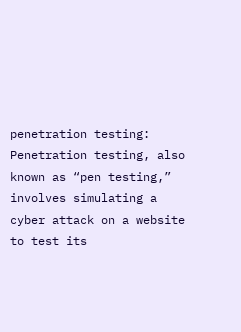penetration testing: Penetration testing, also known as “pen testing,” involves simulating a cyber attack on a website to test its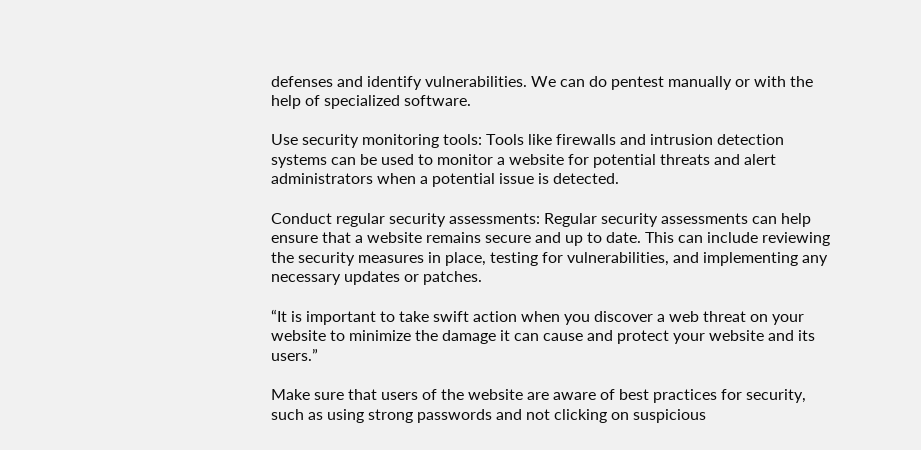defenses and identify vulnerabilities. We can do pentest manually or with the help of specialized software.

Use security monitoring tools: Tools like firewalls and intrusion detection systems can be used to monitor a website for potential threats and alert administrators when a potential issue is detected.

Conduct regular security assessments: Regular security assessments can help ensure that a website remains secure and up to date. This can include reviewing the security measures in place, testing for vulnerabilities, and implementing any necessary updates or patches.

“It is important to take swift action when you discover a web threat on your website to minimize the damage it can cause and protect your website and its users.”

Make sure that users of the website are aware of best practices for security, such as using strong passwords and not clicking on suspicious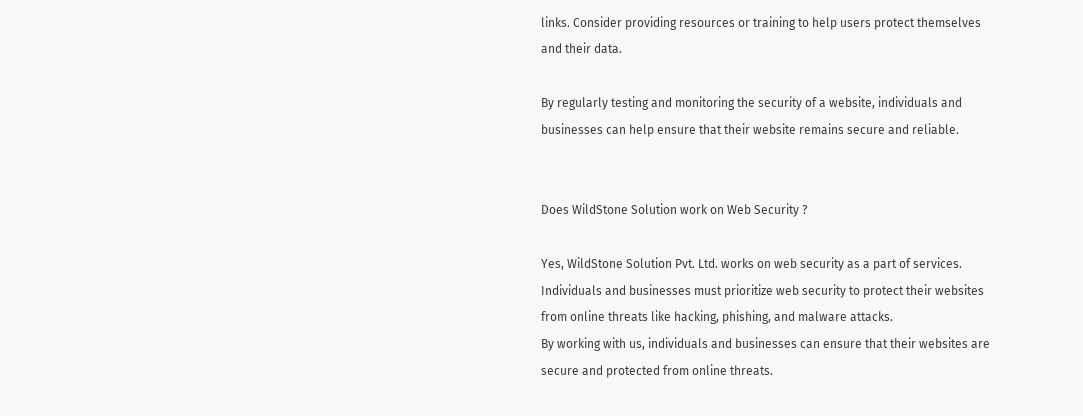links. Consider providing resources or training to help users protect themselves and their data.

By regularly testing and monitoring the security of a website, individuals and businesses can help ensure that their website remains secure and reliable.


Does WildStone Solution work on Web Security ?

Yes, WildStone Solution Pvt. Ltd. works on web security as a part of services. Individuals and businesses must prioritize web security to protect their websites from online threats like hacking, phishing, and malware attacks.
By working with us, individuals and businesses can ensure that their websites are secure and protected from online threats.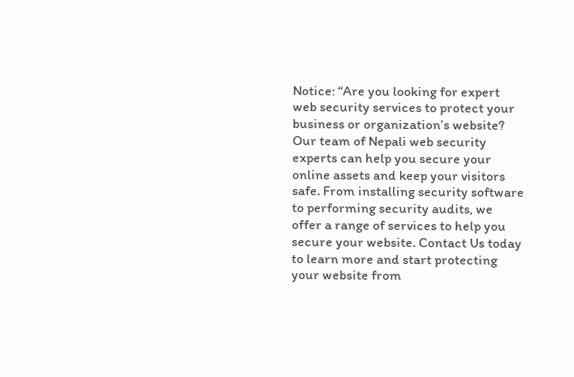Notice: “Are you looking for expert web security services to protect your business or organization’s website? Our team of Nepali web security experts can help you secure your online assets and keep your visitors safe. From installing security software to performing security audits, we offer a range of services to help you secure your website. Contact Us today to learn more and start protecting your website from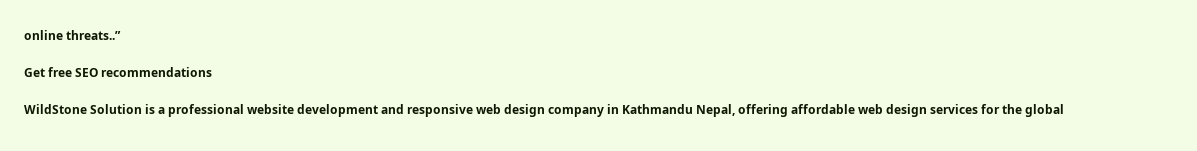online threats..”

Get free SEO recommendations

WildStone Solution is a professional website development and responsive web design company in Kathmandu Nepal, offering affordable web design services for the global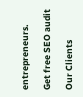entrepreneurs.

Get free SEO audit

Our Clients